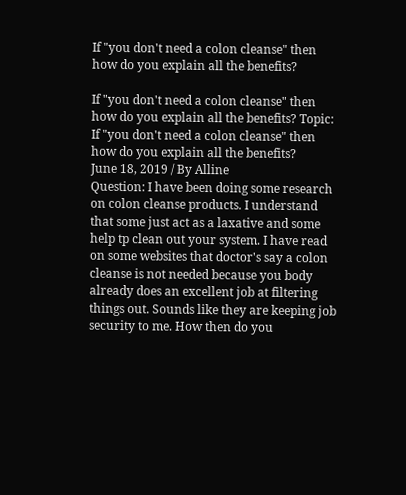If "you don't need a colon cleanse" then how do you explain all the benefits?

If "you don't need a colon cleanse" then how do you explain all the benefits? Topic: If "you don't need a colon cleanse" then how do you explain all the benefits?
June 18, 2019 / By Alline
Question: I have been doing some research on colon cleanse products. I understand that some just act as a laxative and some help tp clean out your system. I have read on some websites that doctor's say a colon cleanse is not needed because you body already does an excellent job at filtering things out. Sounds like they are keeping job security to me. How then do you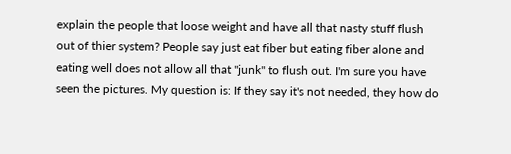explain the people that loose weight and have all that nasty stuff flush out of thier system? People say just eat fiber but eating fiber alone and eating well does not allow all that "junk" to flush out. I'm sure you have seen the pictures. My question is: If they say it's not needed, they how do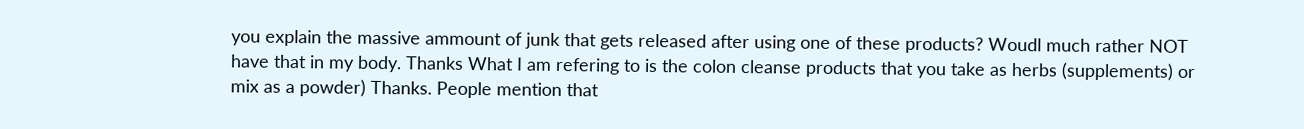you explain the massive ammount of junk that gets released after using one of these products? Woudl much rather NOT have that in my body. Thanks What I am refering to is the colon cleanse products that you take as herbs (supplements) or mix as a powder) Thanks. People mention that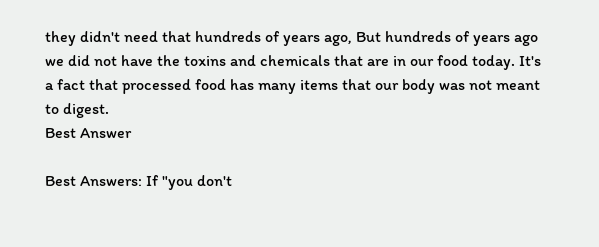they didn't need that hundreds of years ago, But hundreds of years ago we did not have the toxins and chemicals that are in our food today. It's a fact that processed food has many items that our body was not meant to digest.
Best Answer

Best Answers: If "you don't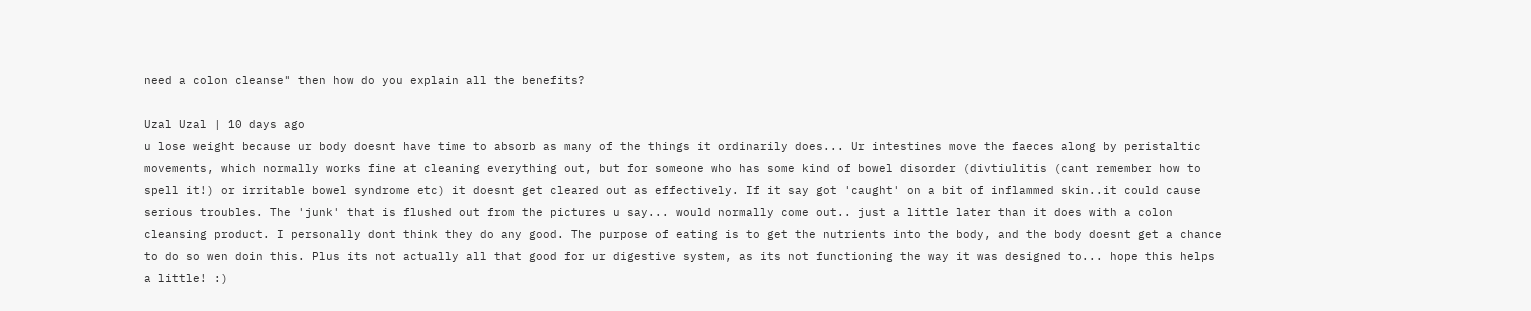need a colon cleanse" then how do you explain all the benefits?

Uzal Uzal | 10 days ago
u lose weight because ur body doesnt have time to absorb as many of the things it ordinarily does... Ur intestines move the faeces along by peristaltic movements, which normally works fine at cleaning everything out, but for someone who has some kind of bowel disorder (divtiulitis (cant remember how to spell it!) or irritable bowel syndrome etc) it doesnt get cleared out as effectively. If it say got 'caught' on a bit of inflammed skin..it could cause serious troubles. The 'junk' that is flushed out from the pictures u say... would normally come out.. just a little later than it does with a colon cleansing product. I personally dont think they do any good. The purpose of eating is to get the nutrients into the body, and the body doesnt get a chance to do so wen doin this. Plus its not actually all that good for ur digestive system, as its not functioning the way it was designed to... hope this helps a little! :)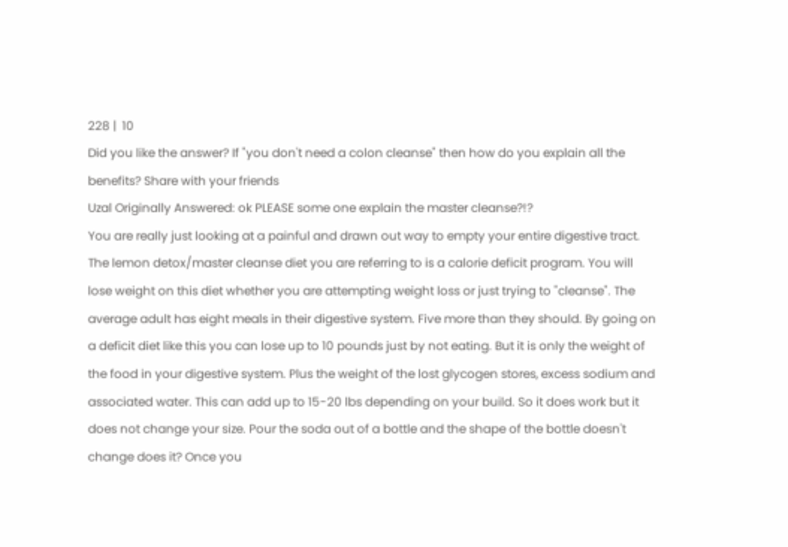228 |  10
Did you like the answer? If "you don't need a colon cleanse" then how do you explain all the benefits? Share with your friends
Uzal Originally Answered: ok PLEASE some one explain the master cleanse?!?
You are really just looking at a painful and drawn out way to empty your entire digestive tract. The lemon detox/master cleanse diet you are referring to is a calorie deficit program. You will lose weight on this diet whether you are attempting weight loss or just trying to "cleanse". The average adult has eight meals in their digestive system. Five more than they should. By going on a deficit diet like this you can lose up to 10 pounds just by not eating. But it is only the weight of the food in your digestive system. Plus the weight of the lost glycogen stores, excess sodium and associated water. This can add up to 15-20 lbs depending on your build. So it does work but it does not change your size. Pour the soda out of a bottle and the shape of the bottle doesn't change does it? Once you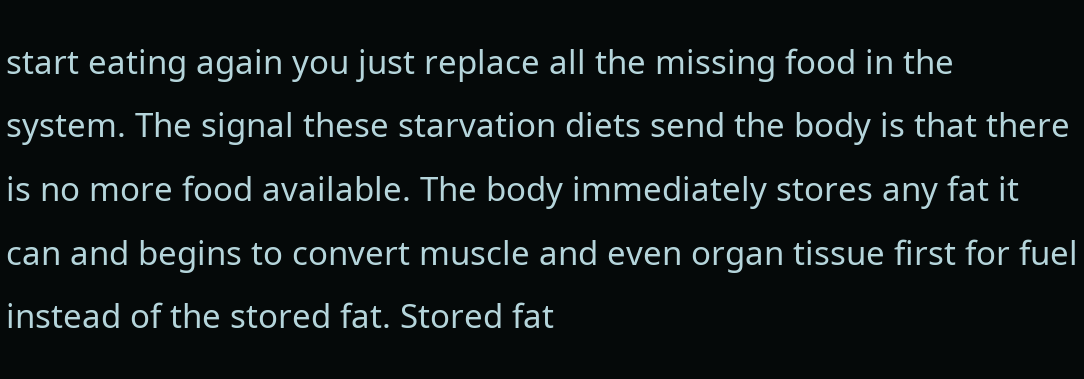start eating again you just replace all the missing food in the system. The signal these starvation diets send the body is that there is no more food available. The body immediately stores any fat it can and begins to convert muscle and even organ tissue first for fuel instead of the stored fat. Stored fat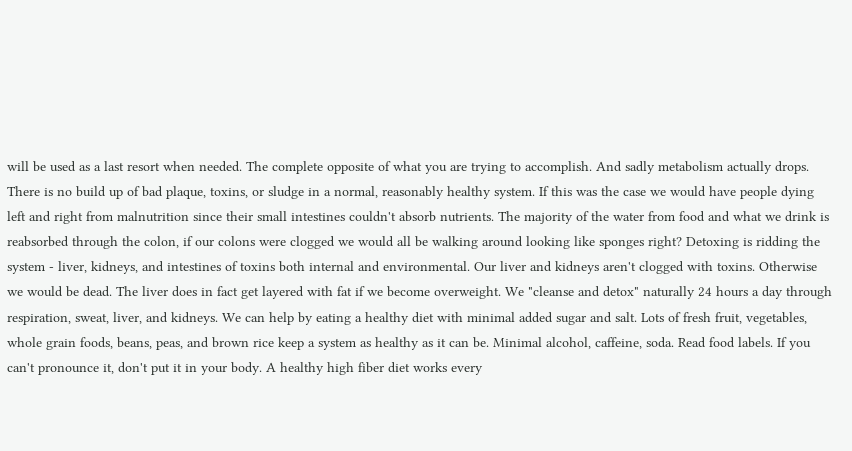will be used as a last resort when needed. The complete opposite of what you are trying to accomplish. And sadly metabolism actually drops. There is no build up of bad plaque, toxins, or sludge in a normal, reasonably healthy system. If this was the case we would have people dying left and right from malnutrition since their small intestines couldn't absorb nutrients. The majority of the water from food and what we drink is reabsorbed through the colon, if our colons were clogged we would all be walking around looking like sponges right? Detoxing is ridding the system - liver, kidneys, and intestines of toxins both internal and environmental. Our liver and kidneys aren't clogged with toxins. Otherwise we would be dead. The liver does in fact get layered with fat if we become overweight. We "cleanse and detox" naturally 24 hours a day through respiration, sweat, liver, and kidneys. We can help by eating a healthy diet with minimal added sugar and salt. Lots of fresh fruit, vegetables, whole grain foods, beans, peas, and brown rice keep a system as healthy as it can be. Minimal alcohol, caffeine, soda. Read food labels. If you can't pronounce it, don't put it in your body. A healthy high fiber diet works every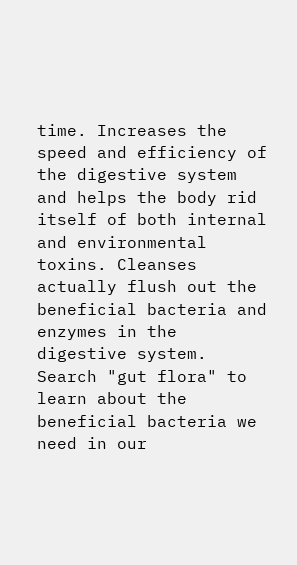time. Increases the speed and efficiency of the digestive system and helps the body rid itself of both internal and environmental toxins. Cleanses actually flush out the beneficial bacteria and enzymes in the digestive system. Search "gut flora" to learn about the beneficial bacteria we need in our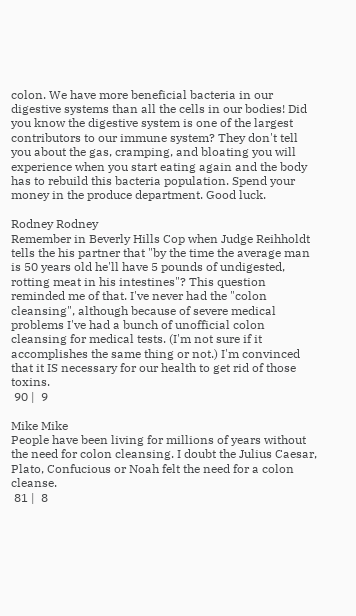colon. We have more beneficial bacteria in our digestive systems than all the cells in our bodies! Did you know the digestive system is one of the largest contributors to our immune system? They don't tell you about the gas, cramping, and bloating you will experience when you start eating again and the body has to rebuild this bacteria population. Spend your money in the produce department. Good luck.

Rodney Rodney
Remember in Beverly Hills Cop when Judge Reihholdt tells the his partner that "by the time the average man is 50 years old he'll have 5 pounds of undigested, rotting meat in his intestines"? This question reminded me of that. I've never had the "colon cleansing", although because of severe medical problems I've had a bunch of unofficial colon cleansing for medical tests. (I'm not sure if it accomplishes the same thing or not.) I'm convinced that it IS necessary for our health to get rid of those toxins.
 90 |  9

Mike Mike
People have been living for millions of years without the need for colon cleansing. I doubt the Julius Caesar, Plato, Confucious or Noah felt the need for a colon cleanse.
 81 |  8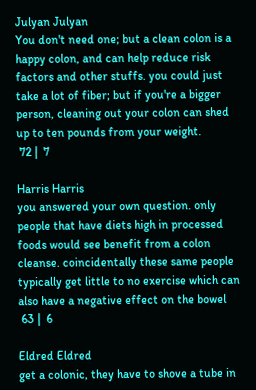Julyan Julyan
You don't need one; but a clean colon is a happy colon, and can help reduce risk factors and other stuffs. you could just take a lot of fiber; but if you're a bigger person, cleaning out your colon can shed up to ten pounds from your weight.
 72 |  7

Harris Harris
you answered your own question. only people that have diets high in processed foods would see benefit from a colon cleanse. coincidentally these same people typically get little to no exercise which can also have a negative effect on the bowel
 63 |  6

Eldred Eldred
get a colonic, they have to shove a tube in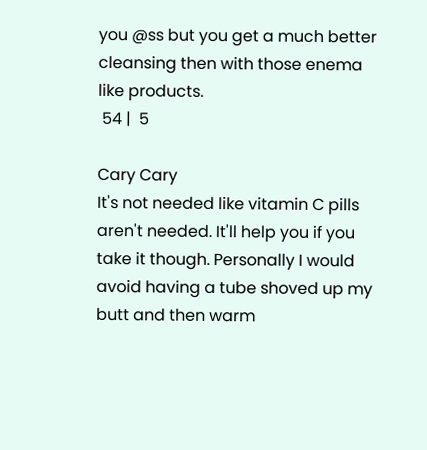you @ss but you get a much better cleansing then with those enema like products.
 54 |  5

Cary Cary
It's not needed like vitamin C pills aren't needed. It'll help you if you take it though. Personally I would avoid having a tube shoved up my butt and then warm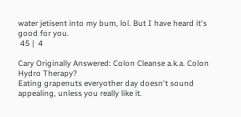water jetisent into my bum, lol. But I have heard it's good for you.
 45 |  4

Cary Originally Answered: Colon Cleanse a.k.a. Colon Hydro Therapy?
Eating grapenuts everyother day doesn't sound appealing, unless you really like it.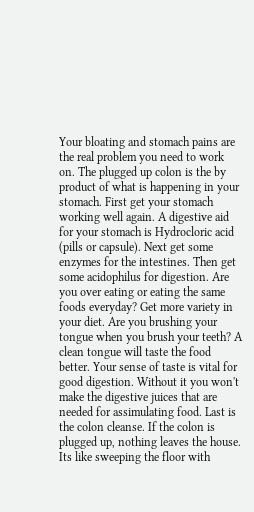Your bloating and stomach pains are the real problem you need to work on. The plugged up colon is the by product of what is happening in your stomach. First get your stomach working well again. A digestive aid for your stomach is Hydrocloric acid (pills or capsule). Next get some enzymes for the intestines. Then get some acidophilus for digestion. Are you over eating or eating the same foods everyday? Get more variety in your diet. Are you brushing your tongue when you brush your teeth? A clean tongue will taste the food better. Your sense of taste is vital for good digestion. Without it you won't make the digestive juices that are needed for assimulating food. Last is the colon cleanse. If the colon is plugged up, nothing leaves the house. Its like sweeping the floor with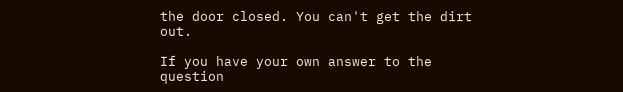the door closed. You can't get the dirt out.

If you have your own answer to the question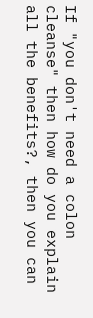If "you don't need a colon cleanse" then how do you explain all the benefits?, then you can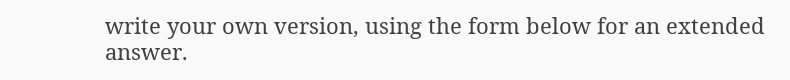write your own version, using the form below for an extended answer.